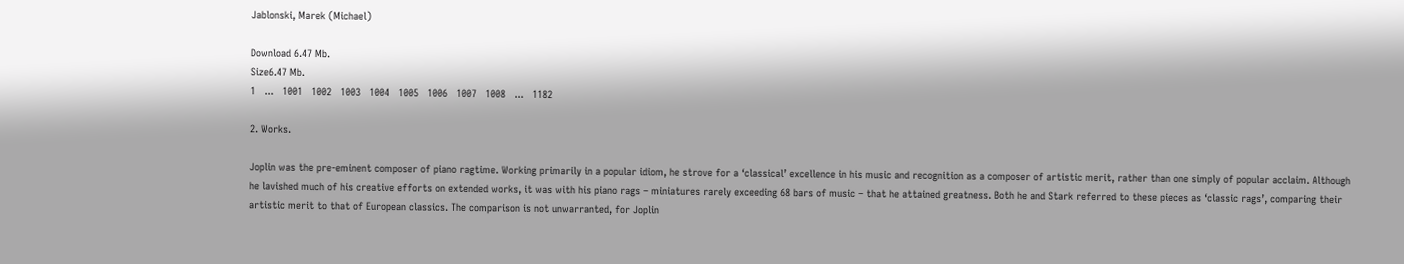Jablonski, Marek (Michael)

Download 6.47 Mb.
Size6.47 Mb.
1   ...   1001   1002   1003   1004   1005   1006   1007   1008   ...   1182

2. Works.

Joplin was the pre-eminent composer of piano ragtime. Working primarily in a popular idiom, he strove for a ‘classical’ excellence in his music and recognition as a composer of artistic merit, rather than one simply of popular acclaim. Although he lavished much of his creative efforts on extended works, it was with his piano rags – miniatures rarely exceeding 68 bars of music – that he attained greatness. Both he and Stark referred to these pieces as ‘classic rags’, comparing their artistic merit to that of European classics. The comparison is not unwarranted, for Joplin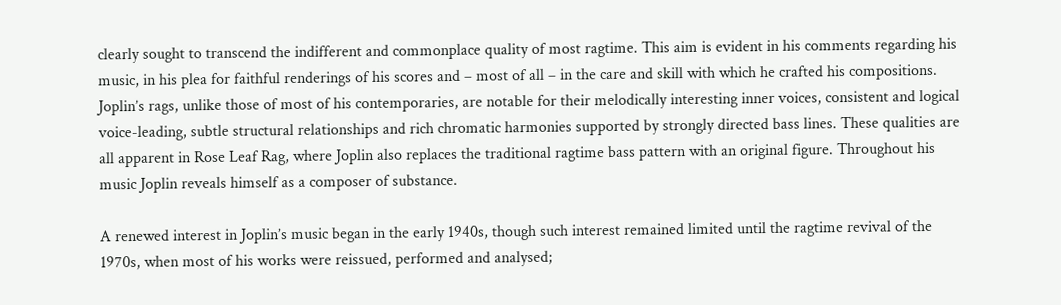clearly sought to transcend the indifferent and commonplace quality of most ragtime. This aim is evident in his comments regarding his music, in his plea for faithful renderings of his scores and – most of all – in the care and skill with which he crafted his compositions. Joplin’s rags, unlike those of most of his contemporaries, are notable for their melodically interesting inner voices, consistent and logical voice-leading, subtle structural relationships and rich chromatic harmonies supported by strongly directed bass lines. These qualities are all apparent in Rose Leaf Rag, where Joplin also replaces the traditional ragtime bass pattern with an original figure. Throughout his music Joplin reveals himself as a composer of substance.

A renewed interest in Joplin’s music began in the early 1940s, though such interest remained limited until the ragtime revival of the 1970s, when most of his works were reissued, performed and analysed;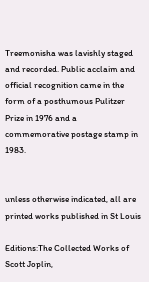Treemonisha was lavishly staged and recorded. Public acclaim and official recognition came in the form of a posthumous Pulitzer Prize in 1976 and a commemorative postage stamp in 1983.


unless otherwise indicated, all are printed works published in St Louis

Editions:The Collected Works of Scott Joplin,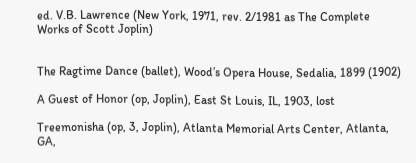ed. V.B. Lawrence (New York, 1971, rev. 2/1981 as The Complete Works of Scott Joplin)


The Ragtime Dance (ballet), Wood’s Opera House, Sedalia, 1899 (1902)

A Guest of Honor (op, Joplin), East St Louis, IL, 1903, lost

Treemonisha (op, 3, Joplin), Atlanta Memorial Arts Center, Atlanta, GA,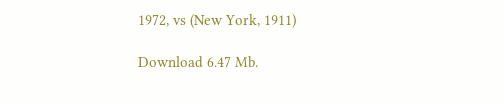1972, vs (New York, 1911)

Download 6.47 Mb.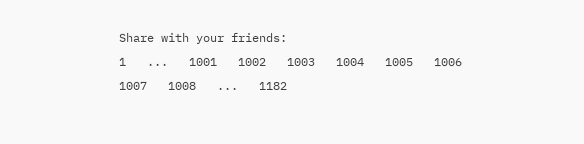Share with your friends:
1   ...   1001   1002   1003   1004   1005   1006   1007   1008   ...   1182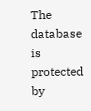The database is protected by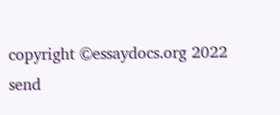copyright ©essaydocs.org 2022
send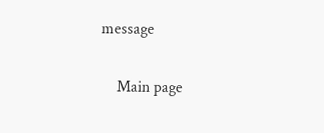message

    Main page